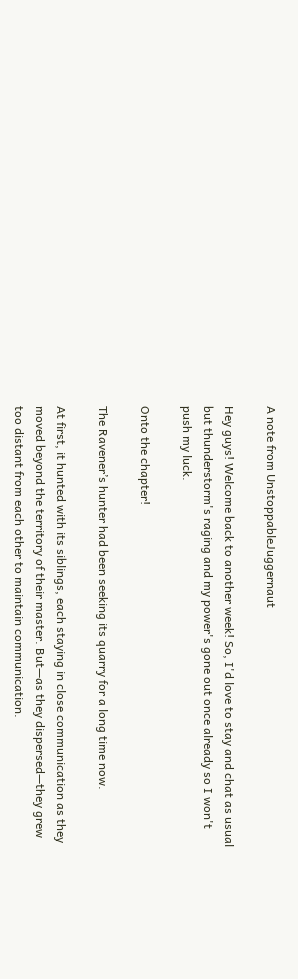A note from UnstoppableJuggernaut

Hey guys! Welcome back to another week! So, I'd love to stay and chat as usual but thunderstorm's raging and my power's gone out once already so I won't push my luck.

Onto the chapter!

The Ravener’s hunter had been seeking its quarry for a long time now.

At first, it hunted with its siblings, each staying in close communication as they moved beyond the territory of their master. But—as they dispersed—they grew too distant from each other to maintain communication.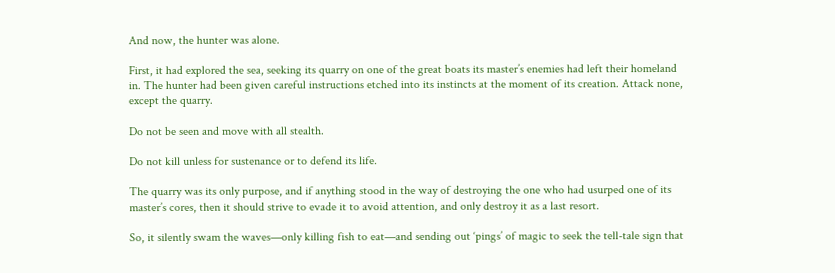And now, the hunter was alone.

First, it had explored the sea, seeking its quarry on one of the great boats its master’s enemies had left their homeland in. The hunter had been given careful instructions etched into its instincts at the moment of its creation. Attack none, except the quarry.

Do not be seen and move with all stealth.

Do not kill unless for sustenance or to defend its life.

The quarry was its only purpose, and if anything stood in the way of destroying the one who had usurped one of its master’s cores, then it should strive to evade it to avoid attention, and only destroy it as a last resort.

So, it silently swam the waves—only killing fish to eat—and sending out ‘pings’ of magic to seek the tell-tale sign that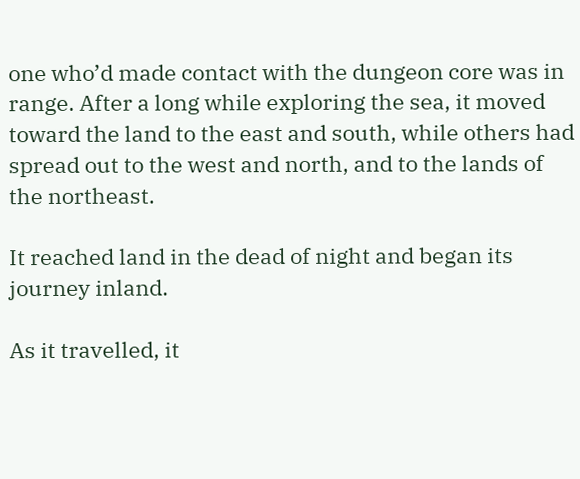one who’d made contact with the dungeon core was in range. After a long while exploring the sea, it moved toward the land to the east and south, while others had spread out to the west and north, and to the lands of the northeast.

It reached land in the dead of night and began its journey inland.

As it travelled, it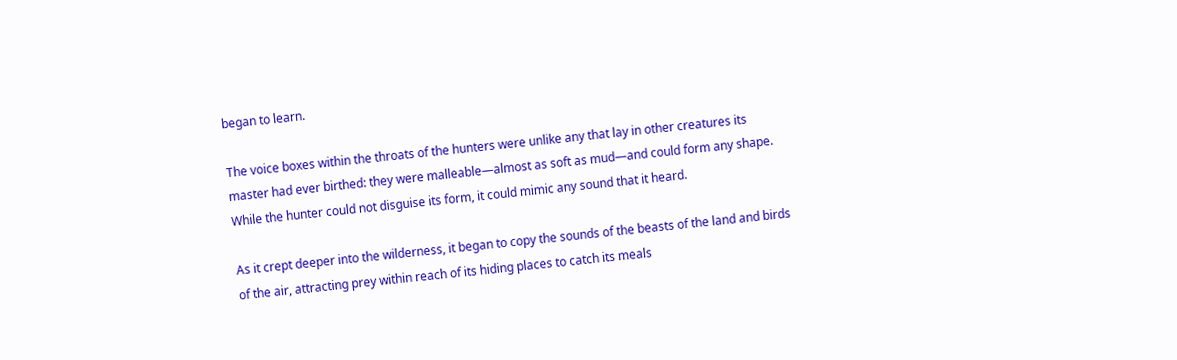began to learn.

The voice boxes within the throats of the hunters were unlike any that lay in other creatures its master had ever birthed: they were malleable—almost as soft as mud—and could form any shape. While the hunter could not disguise its form, it could mimic any sound that it heard.

As it crept deeper into the wilderness, it began to copy the sounds of the beasts of the land and birds of the air, attracting prey within reach of its hiding places to catch its meals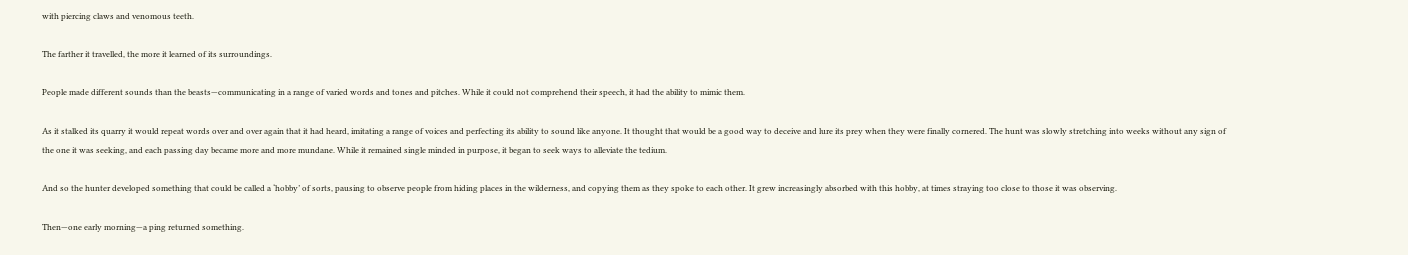with piercing claws and venomous teeth.

The farther it travelled, the more it learned of its surroundings.

People made different sounds than the beasts—communicating in a range of varied words and tones and pitches. While it could not comprehend their speech, it had the ability to mimic them.

As it stalked its quarry it would repeat words over and over again that it had heard, imitating a range of voices and perfecting its ability to sound like anyone. It thought that would be a good way to deceive and lure its prey when they were finally cornered. The hunt was slowly stretching into weeks without any sign of the one it was seeking, and each passing day became more and more mundane. While it remained single minded in purpose, it began to seek ways to alleviate the tedium.

And so the hunter developed something that could be called a ‘hobby’ of sorts, pausing to observe people from hiding places in the wilderness, and copying them as they spoke to each other. It grew increasingly absorbed with this hobby, at times straying too close to those it was observing.

Then—one early morning—a ping returned something.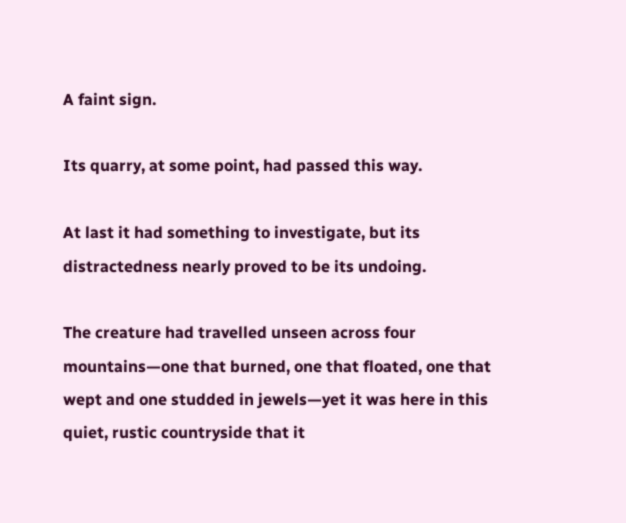A faint sign.

Its quarry, at some point, had passed this way.

At last it had something to investigate, but its distractedness nearly proved to be its undoing.

The creature had travelled unseen across four mountains—one that burned, one that floated, one that wept and one studded in jewels—yet it was here in this quiet, rustic countryside that it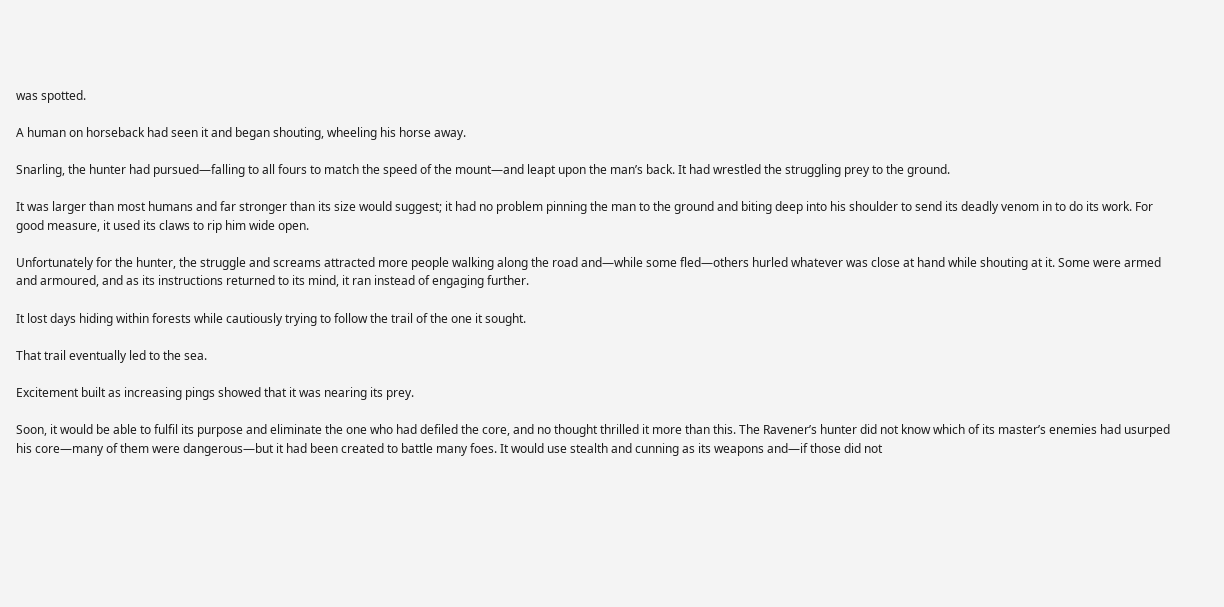was spotted.

A human on horseback had seen it and began shouting, wheeling his horse away.

Snarling, the hunter had pursued—falling to all fours to match the speed of the mount—and leapt upon the man’s back. It had wrestled the struggling prey to the ground.

It was larger than most humans and far stronger than its size would suggest; it had no problem pinning the man to the ground and biting deep into his shoulder to send its deadly venom in to do its work. For good measure, it used its claws to rip him wide open.

Unfortunately for the hunter, the struggle and screams attracted more people walking along the road and—while some fled—others hurled whatever was close at hand while shouting at it. Some were armed and armoured, and as its instructions returned to its mind, it ran instead of engaging further.

It lost days hiding within forests while cautiously trying to follow the trail of the one it sought.

That trail eventually led to the sea.

Excitement built as increasing pings showed that it was nearing its prey.

Soon, it would be able to fulfil its purpose and eliminate the one who had defiled the core, and no thought thrilled it more than this. The Ravener’s hunter did not know which of its master’s enemies had usurped his core—many of them were dangerous—but it had been created to battle many foes. It would use stealth and cunning as its weapons and—if those did not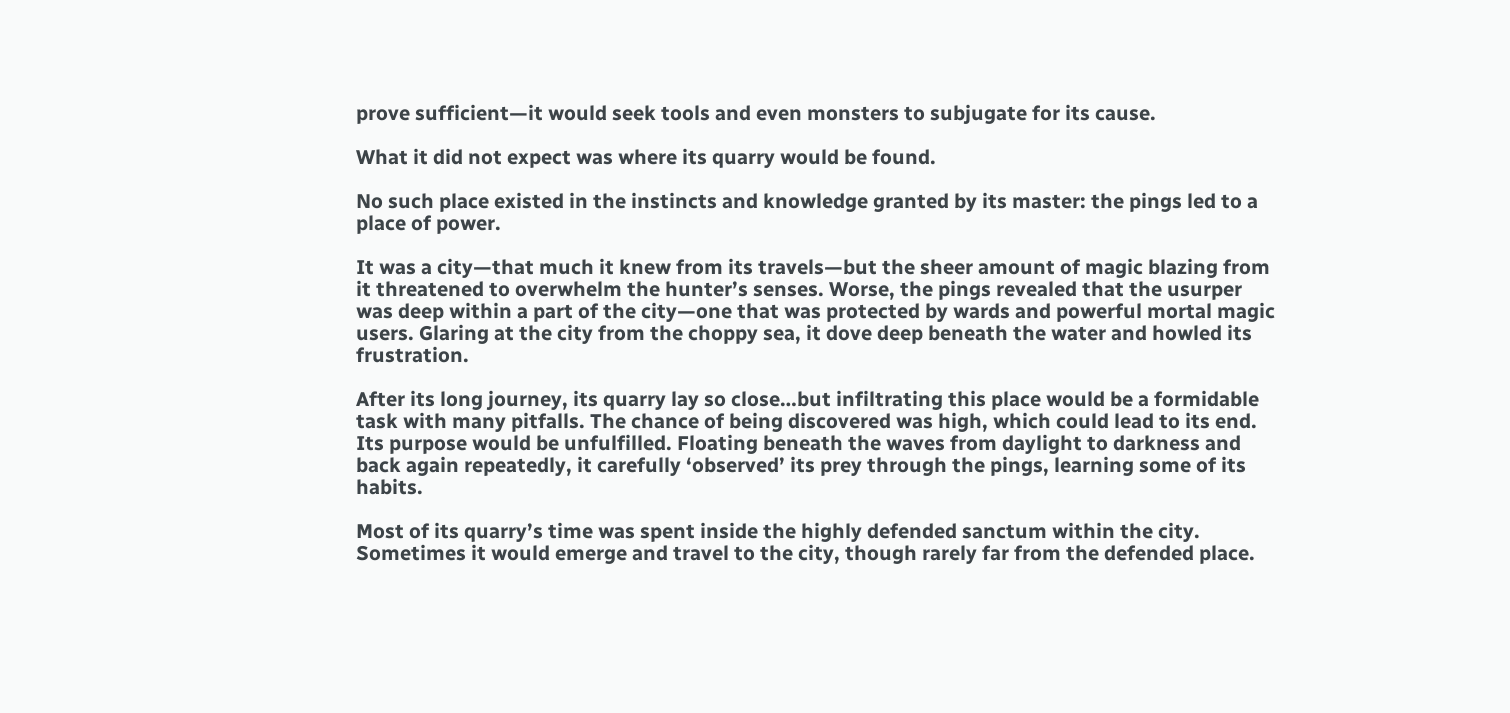prove sufficient—it would seek tools and even monsters to subjugate for its cause.

What it did not expect was where its quarry would be found.

No such place existed in the instincts and knowledge granted by its master: the pings led to a place of power.

It was a city—that much it knew from its travels—but the sheer amount of magic blazing from it threatened to overwhelm the hunter’s senses. Worse, the pings revealed that the usurper was deep within a part of the city—one that was protected by wards and powerful mortal magic users. Glaring at the city from the choppy sea, it dove deep beneath the water and howled its frustration.

After its long journey, its quarry lay so close…but infiltrating this place would be a formidable task with many pitfalls. The chance of being discovered was high, which could lead to its end. Its purpose would be unfulfilled. Floating beneath the waves from daylight to darkness and back again repeatedly, it carefully ‘observed’ its prey through the pings, learning some of its habits.

Most of its quarry’s time was spent inside the highly defended sanctum within the city. Sometimes it would emerge and travel to the city, though rarely far from the defended place.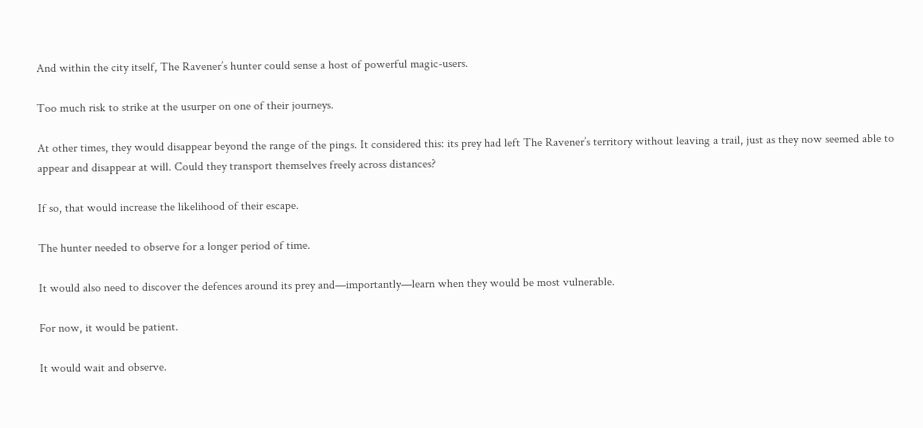And within the city itself, The Ravener’s hunter could sense a host of powerful magic-users.

Too much risk to strike at the usurper on one of their journeys.

At other times, they would disappear beyond the range of the pings. It considered this: its prey had left The Ravener’s territory without leaving a trail, just as they now seemed able to appear and disappear at will. Could they transport themselves freely across distances?

If so, that would increase the likelihood of their escape.

The hunter needed to observe for a longer period of time.

It would also need to discover the defences around its prey and—importantly—learn when they would be most vulnerable.

For now, it would be patient.

It would wait and observe.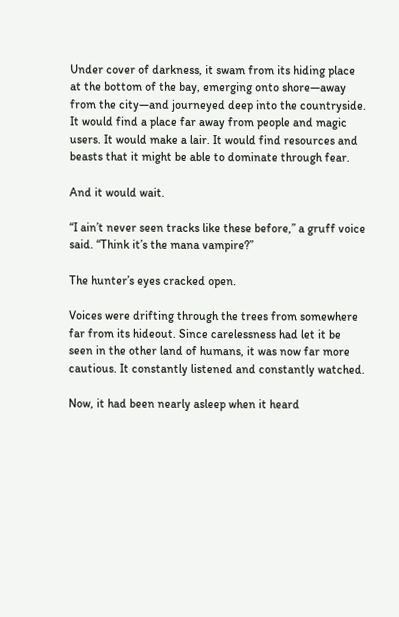Under cover of darkness, it swam from its hiding place at the bottom of the bay, emerging onto shore—away from the city—and journeyed deep into the countryside. It would find a place far away from people and magic users. It would make a lair. It would find resources and beasts that it might be able to dominate through fear.

And it would wait.

“I ain’t never seen tracks like these before,” a gruff voice said. “Think it’s the mana vampire?”

The hunter’s eyes cracked open.

Voices were drifting through the trees from somewhere far from its hideout. Since carelessness had let it be seen in the other land of humans, it was now far more cautious. It constantly listened and constantly watched.

Now, it had been nearly asleep when it heard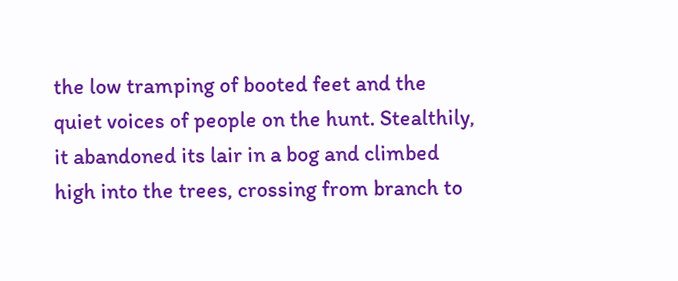the low tramping of booted feet and the quiet voices of people on the hunt. Stealthily, it abandoned its lair in a bog and climbed high into the trees, crossing from branch to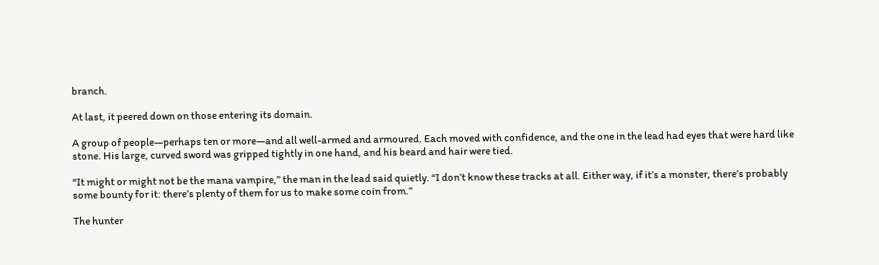branch.

At last, it peered down on those entering its domain.

A group of people—perhaps ten or more—and all well-armed and armoured. Each moved with confidence, and the one in the lead had eyes that were hard like stone. His large, curved sword was gripped tightly in one hand, and his beard and hair were tied.

“It might or might not be the mana vampire,” the man in the lead said quietly. “I don’t know these tracks at all. Either way, if it’s a monster, there’s probably some bounty for it: there’s plenty of them for us to make some coin from.”

The hunter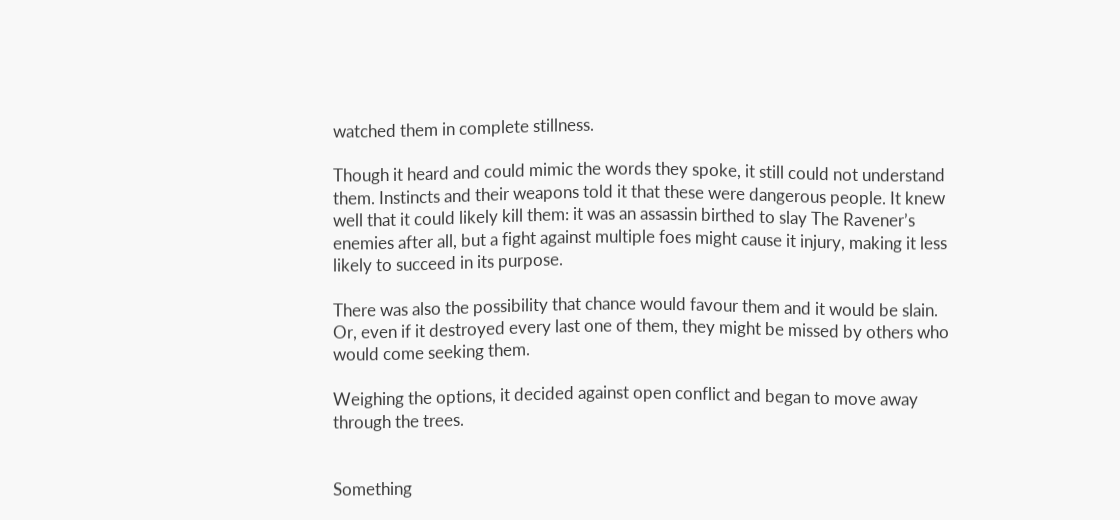watched them in complete stillness.

Though it heard and could mimic the words they spoke, it still could not understand them. Instincts and their weapons told it that these were dangerous people. It knew well that it could likely kill them: it was an assassin birthed to slay The Ravener’s enemies after all, but a fight against multiple foes might cause it injury, making it less likely to succeed in its purpose.

There was also the possibility that chance would favour them and it would be slain. Or, even if it destroyed every last one of them, they might be missed by others who would come seeking them.

Weighing the options, it decided against open conflict and began to move away through the trees.


Something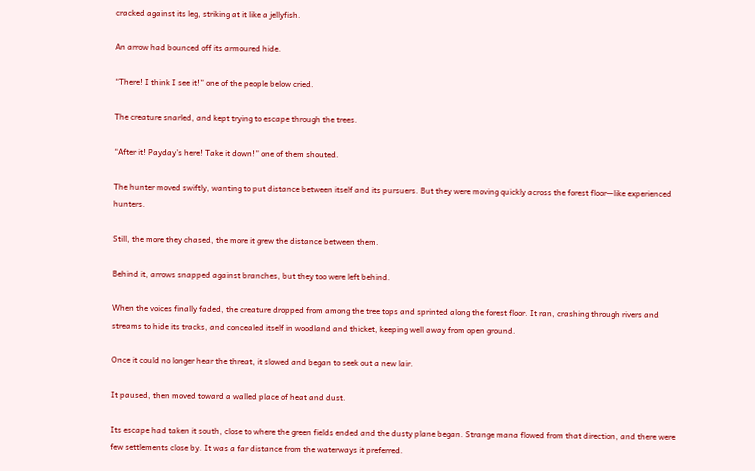cracked against its leg, striking at it like a jellyfish.

An arrow had bounced off its armoured hide.

“There! I think I see it!” one of the people below cried.

The creature snarled, and kept trying to escape through the trees.

“After it! Payday’s here! Take it down!” one of them shouted.

The hunter moved swiftly, wanting to put distance between itself and its pursuers. But they were moving quickly across the forest floor—like experienced hunters.

Still, the more they chased, the more it grew the distance between them.

Behind it, arrows snapped against branches, but they too were left behind.

When the voices finally faded, the creature dropped from among the tree tops and sprinted along the forest floor. It ran, crashing through rivers and streams to hide its tracks, and concealed itself in woodland and thicket, keeping well away from open ground.

Once it could no longer hear the threat, it slowed and began to seek out a new lair.

It paused, then moved toward a walled place of heat and dust.

Its escape had taken it south, close to where the green fields ended and the dusty plane began. Strange mana flowed from that direction, and there were few settlements close by. It was a far distance from the waterways it preferred.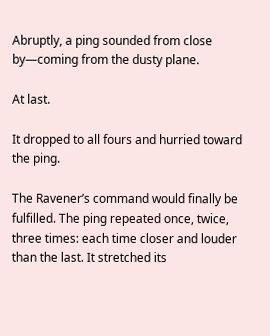Abruptly, a ping sounded from close by—coming from the dusty plane.

At last.

It dropped to all fours and hurried toward the ping.

The Ravener’s command would finally be fulfilled. The ping repeated once, twice, three times: each time closer and louder than the last. It stretched its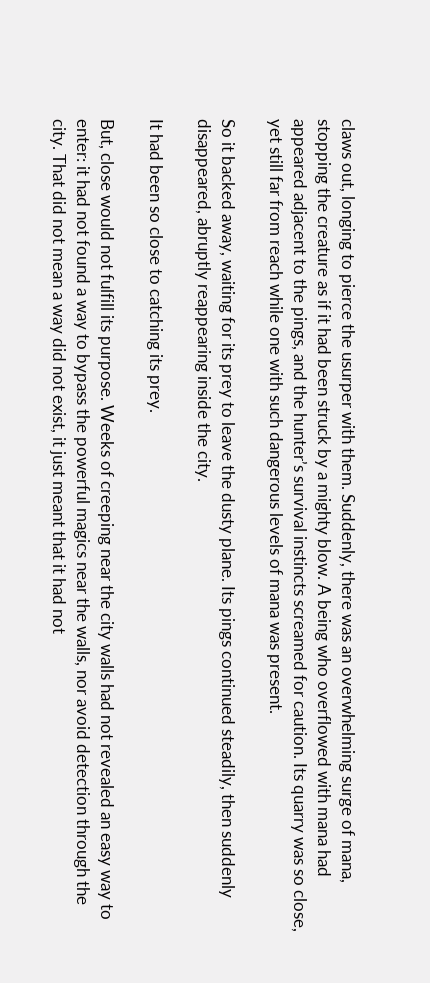claws out, longing to pierce the usurper with them. Suddenly, there was an overwhelming surge of mana, stopping the creature as if it had been struck by a mighty blow. A being who overflowed with mana had appeared adjacent to the pings, and the hunter’s survival instincts screamed for caution. Its quarry was so close, yet still far from reach while one with such dangerous levels of mana was present.

So it backed away, waiting for its prey to leave the dusty plane. Its pings continued steadily, then suddenly disappeared, abruptly reappearing inside the city.

It had been so close to catching its prey.

But, close would not fulfill its purpose. Weeks of creeping near the city walls had not revealed an easy way to enter: it had not found a way to bypass the powerful magics near the walls, nor avoid detection through the city. That did not mean a way did not exist, it just meant that it had not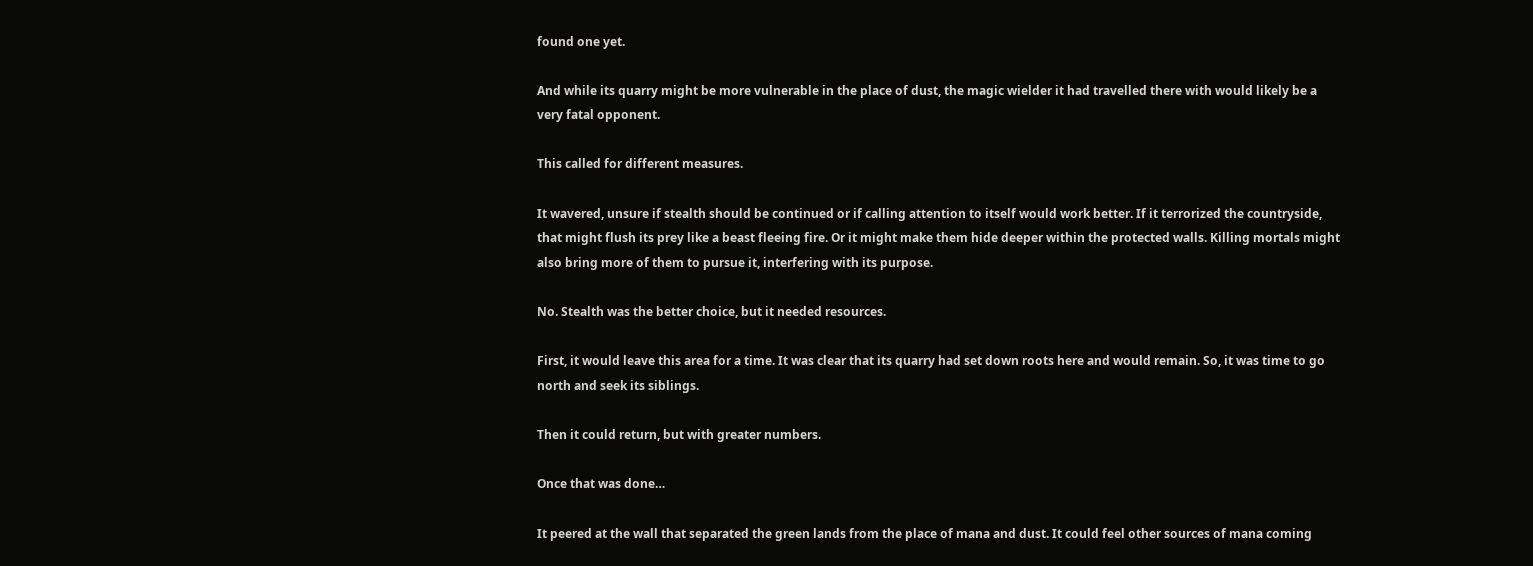found one yet.

And while its quarry might be more vulnerable in the place of dust, the magic wielder it had travelled there with would likely be a very fatal opponent.

This called for different measures.

It wavered, unsure if stealth should be continued or if calling attention to itself would work better. If it terrorized the countryside, that might flush its prey like a beast fleeing fire. Or it might make them hide deeper within the protected walls. Killing mortals might also bring more of them to pursue it, interfering with its purpose.

No. Stealth was the better choice, but it needed resources.

First, it would leave this area for a time. It was clear that its quarry had set down roots here and would remain. So, it was time to go north and seek its siblings.

Then it could return, but with greater numbers.

Once that was done…

It peered at the wall that separated the green lands from the place of mana and dust. It could feel other sources of mana coming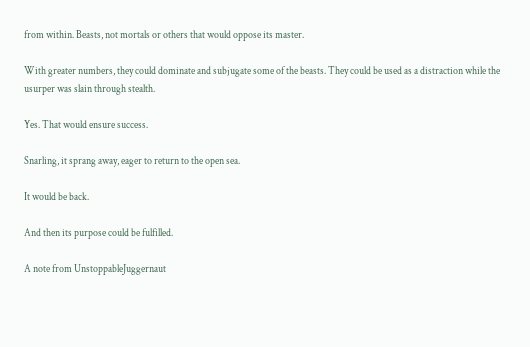from within. Beasts, not mortals or others that would oppose its master.

With greater numbers, they could dominate and subjugate some of the beasts. They could be used as a distraction while the usurper was slain through stealth.

Yes. That would ensure success.

Snarling, it sprang away, eager to return to the open sea.

It would be back.

And then its purpose could be fulfilled.

A note from UnstoppableJuggernaut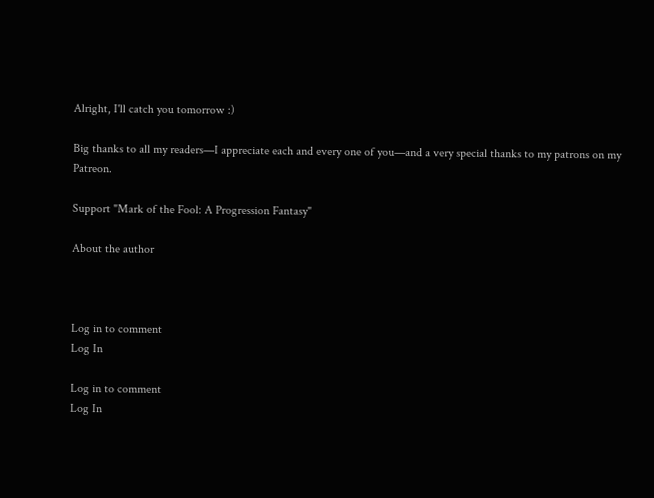Alright, I'll catch you tomorrow :)

Big thanks to all my readers—I appreciate each and every one of you—and a very special thanks to my patrons on my Patreon.

Support "Mark of the Fool: A Progression Fantasy"

About the author



Log in to comment
Log In

Log in to comment
Log In